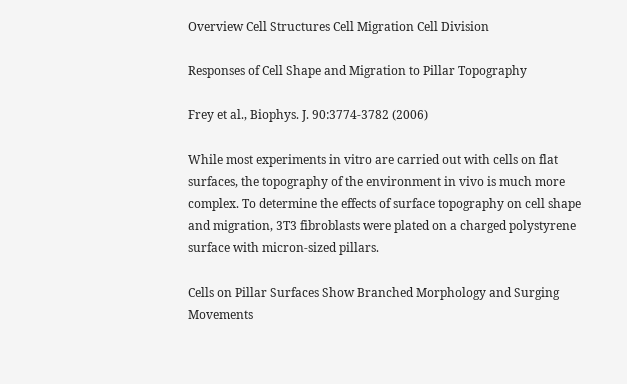Overview Cell Structures Cell Migration Cell Division

Responses of Cell Shape and Migration to Pillar Topography

Frey et al., Biophys. J. 90:3774-3782 (2006)

While most experiments in vitro are carried out with cells on flat surfaces, the topography of the environment in vivo is much more complex. To determine the effects of surface topography on cell shape and migration, 3T3 fibroblasts were plated on a charged polystyrene surface with micron-sized pillars.

Cells on Pillar Surfaces Show Branched Morphology and Surging Movements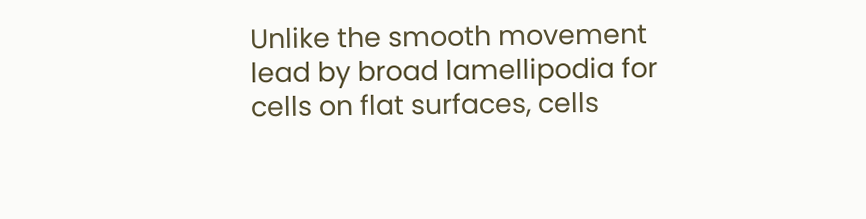Unlike the smooth movement lead by broad lamellipodia for cells on flat surfaces, cells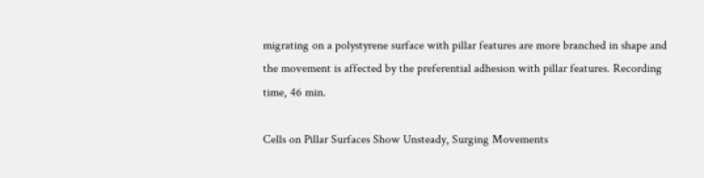migrating on a polystyrene surface with pillar features are more branched in shape and the movement is affected by the preferential adhesion with pillar features. Recording time, 46 min.

Cells on Pillar Surfaces Show Unsteady, Surging Movements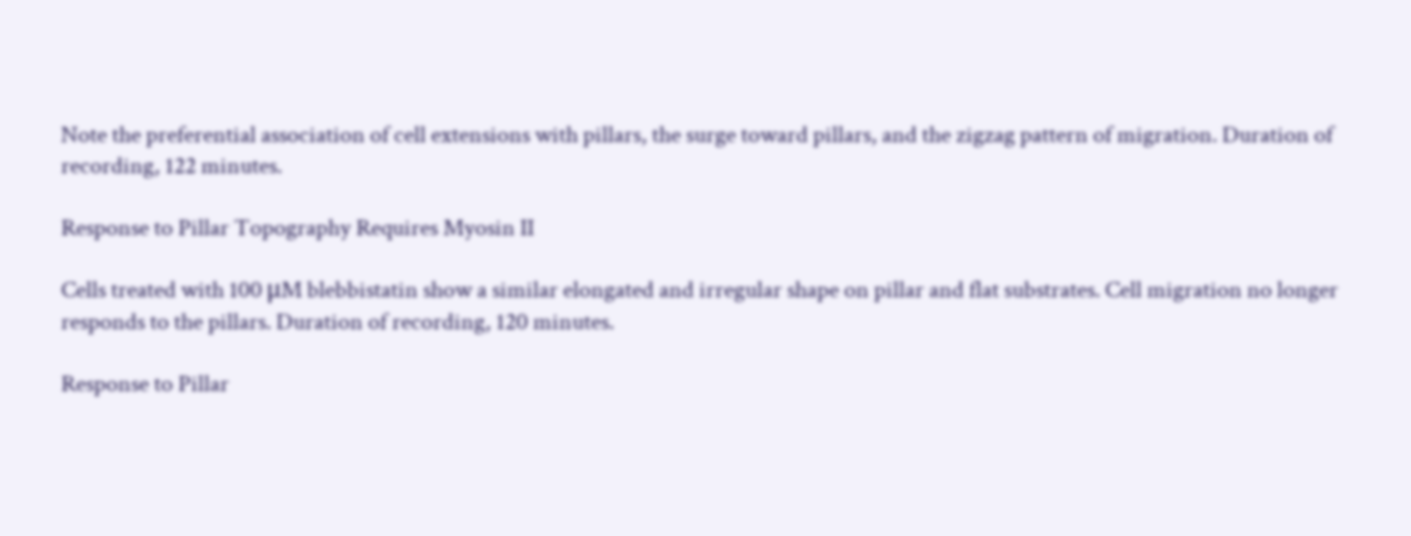Note the preferential association of cell extensions with pillars, the surge toward pillars, and the zigzag pattern of migration. Duration of recording, 122 minutes.

Response to Pillar Topography Requires Myosin II

Cells treated with 100 μM blebbistatin show a similar elongated and irregular shape on pillar and flat substrates. Cell migration no longer responds to the pillars. Duration of recording, 120 minutes.

Response to Pillar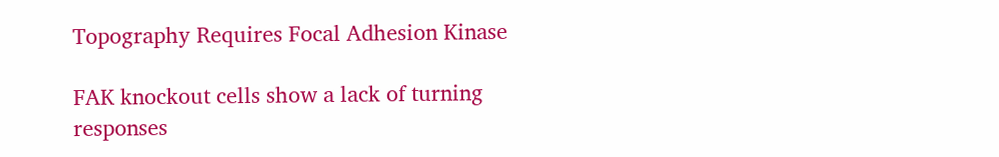Topography Requires Focal Adhesion Kinase

FAK knockout cells show a lack of turning responses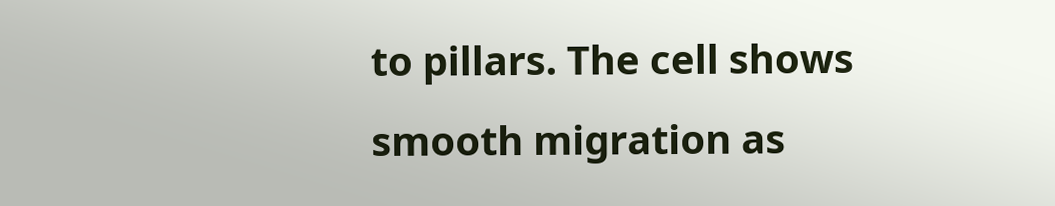to pillars. The cell shows smooth migration as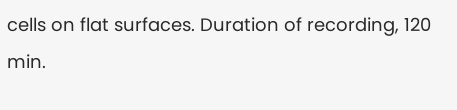cells on flat surfaces. Duration of recording, 120 min.